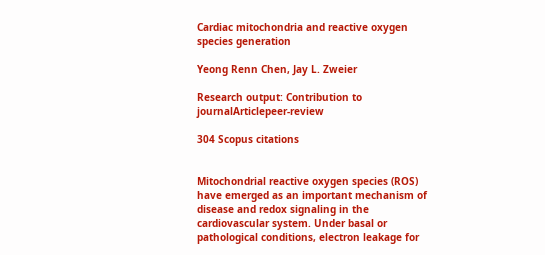Cardiac mitochondria and reactive oxygen species generation

Yeong Renn Chen, Jay L. Zweier

Research output: Contribution to journalArticlepeer-review

304 Scopus citations


Mitochondrial reactive oxygen species (ROS) have emerged as an important mechanism of disease and redox signaling in the cardiovascular system. Under basal or pathological conditions, electron leakage for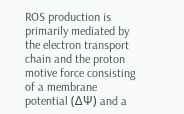ROS production is primarily mediated by the electron transport chain and the proton motive force consisting of a membrane potential (ΔΨ) and a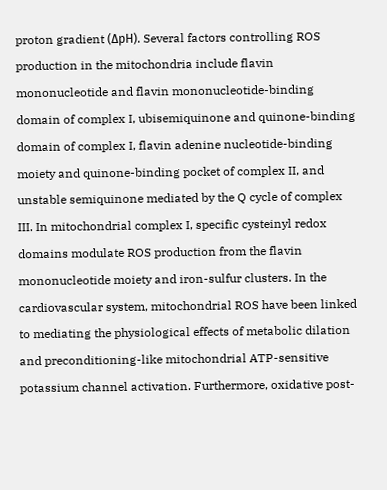proton gradient (ΔpH). Several factors controlling ROS production in the mitochondria include flavin mononucleotide and flavin mononucleotide-binding domain of complex I, ubisemiquinone and quinone-binding domain of complex I, flavin adenine nucleotide-binding moiety and quinone-binding pocket of complex II, and unstable semiquinone mediated by the Q cycle of complex III. In mitochondrial complex I, specific cysteinyl redox domains modulate ROS production from the flavin mononucleotide moiety and iron-sulfur clusters. In the cardiovascular system, mitochondrial ROS have been linked to mediating the physiological effects of metabolic dilation and preconditioning-like mitochondrial ATP-sensitive potassium channel activation. Furthermore, oxidative post-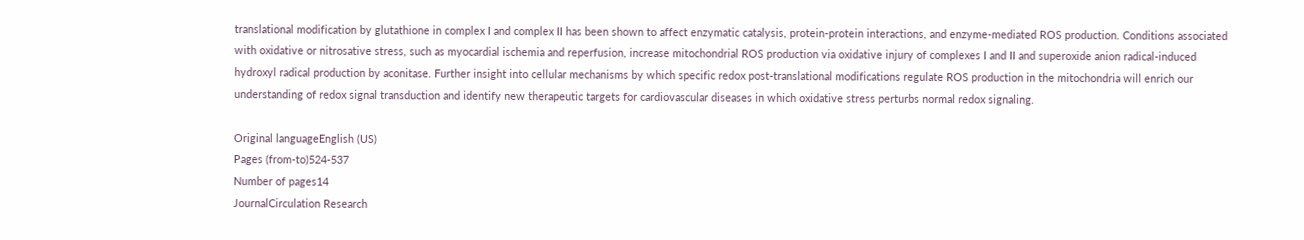translational modification by glutathione in complex I and complex II has been shown to affect enzymatic catalysis, protein-protein interactions, and enzyme-mediated ROS production. Conditions associated with oxidative or nitrosative stress, such as myocardial ischemia and reperfusion, increase mitochondrial ROS production via oxidative injury of complexes I and II and superoxide anion radical-induced hydroxyl radical production by aconitase. Further insight into cellular mechanisms by which specific redox post-translational modifications regulate ROS production in the mitochondria will enrich our understanding of redox signal transduction and identify new therapeutic targets for cardiovascular diseases in which oxidative stress perturbs normal redox signaling.

Original languageEnglish (US)
Pages (from-to)524-537
Number of pages14
JournalCirculation Research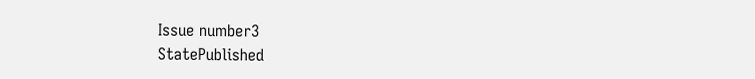Issue number3
StatePublished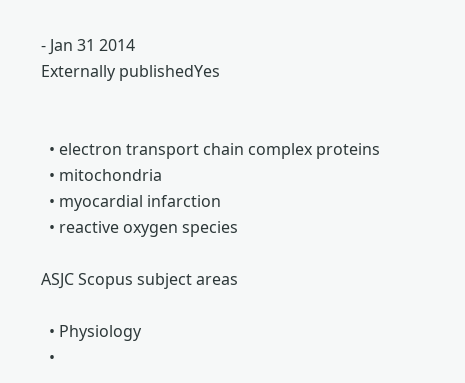- Jan 31 2014
Externally publishedYes


  • electron transport chain complex proteins
  • mitochondria
  • myocardial infarction
  • reactive oxygen species

ASJC Scopus subject areas

  • Physiology
  •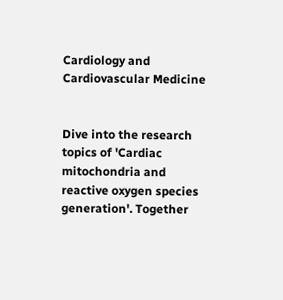Cardiology and Cardiovascular Medicine


Dive into the research topics of 'Cardiac mitochondria and reactive oxygen species generation'. Together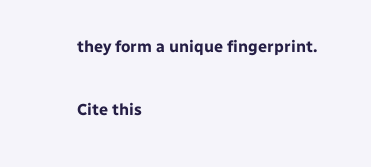they form a unique fingerprint.

Cite this